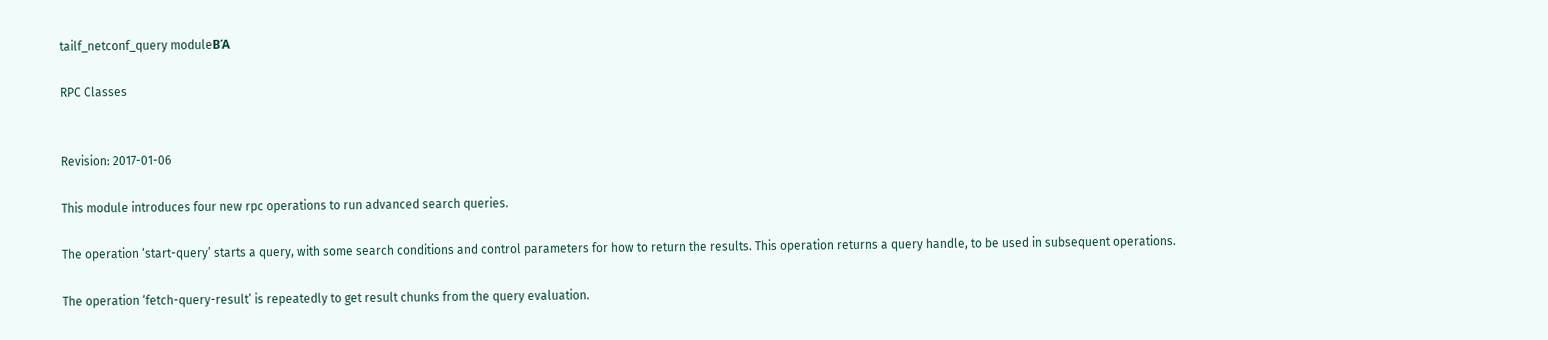tailf_netconf_query moduleΒΆ

RPC Classes


Revision: 2017-01-06

This module introduces four new rpc operations to run advanced search queries.

The operation ‘start-query’ starts a query, with some search conditions and control parameters for how to return the results. This operation returns a query handle, to be used in subsequent operations.

The operation ‘fetch-query-result’ is repeatedly to get result chunks from the query evaluation.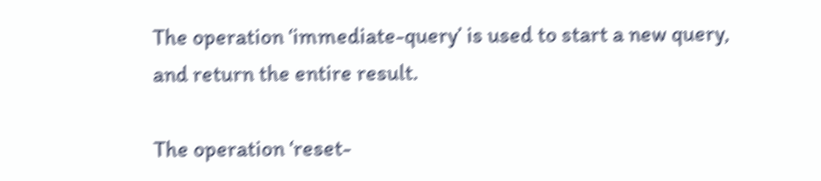The operation ‘immediate-query’ is used to start a new query, and return the entire result.

The operation ‘reset-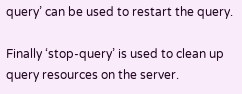query’ can be used to restart the query.

Finally ‘stop-query’ is used to clean up query resources on the server.